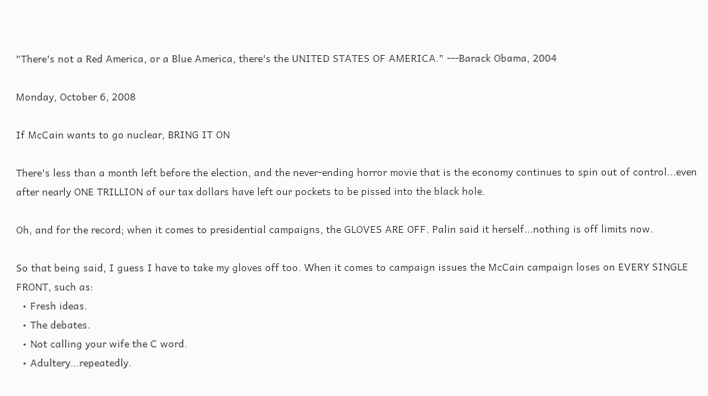"There's not a Red America, or a Blue America, there's the UNITED STATES OF AMERICA." ---Barack Obama, 2004

Monday, October 6, 2008

If McCain wants to go nuclear, BRING IT ON

There's less than a month left before the election, and the never-ending horror movie that is the economy continues to spin out of control...even after nearly ONE TRILLION of our tax dollars have left our pockets to be pissed into the black hole.

Oh, and for the record; when it comes to presidential campaigns, the GLOVES ARE OFF. Palin said it herself...nothing is off limits now.

So that being said, I guess I have to take my gloves off too. When it comes to campaign issues the McCain campaign loses on EVERY SINGLE FRONT, such as:
  • Fresh ideas.
  • The debates.
  • Not calling your wife the C word.
  • Adultery...repeatedly.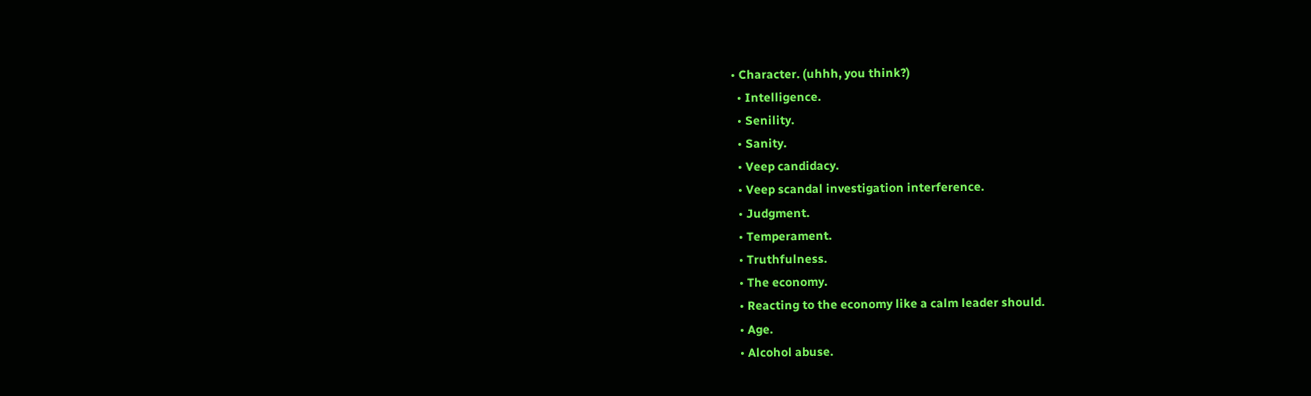• Character. (uhhh, you think?)
  • Intelligence.
  • Senility.
  • Sanity.
  • Veep candidacy.
  • Veep scandal investigation interference.
  • Judgment.
  • Temperament.
  • Truthfulness.
  • The economy.
  • Reacting to the economy like a calm leader should.
  • Age.
  • Alcohol abuse.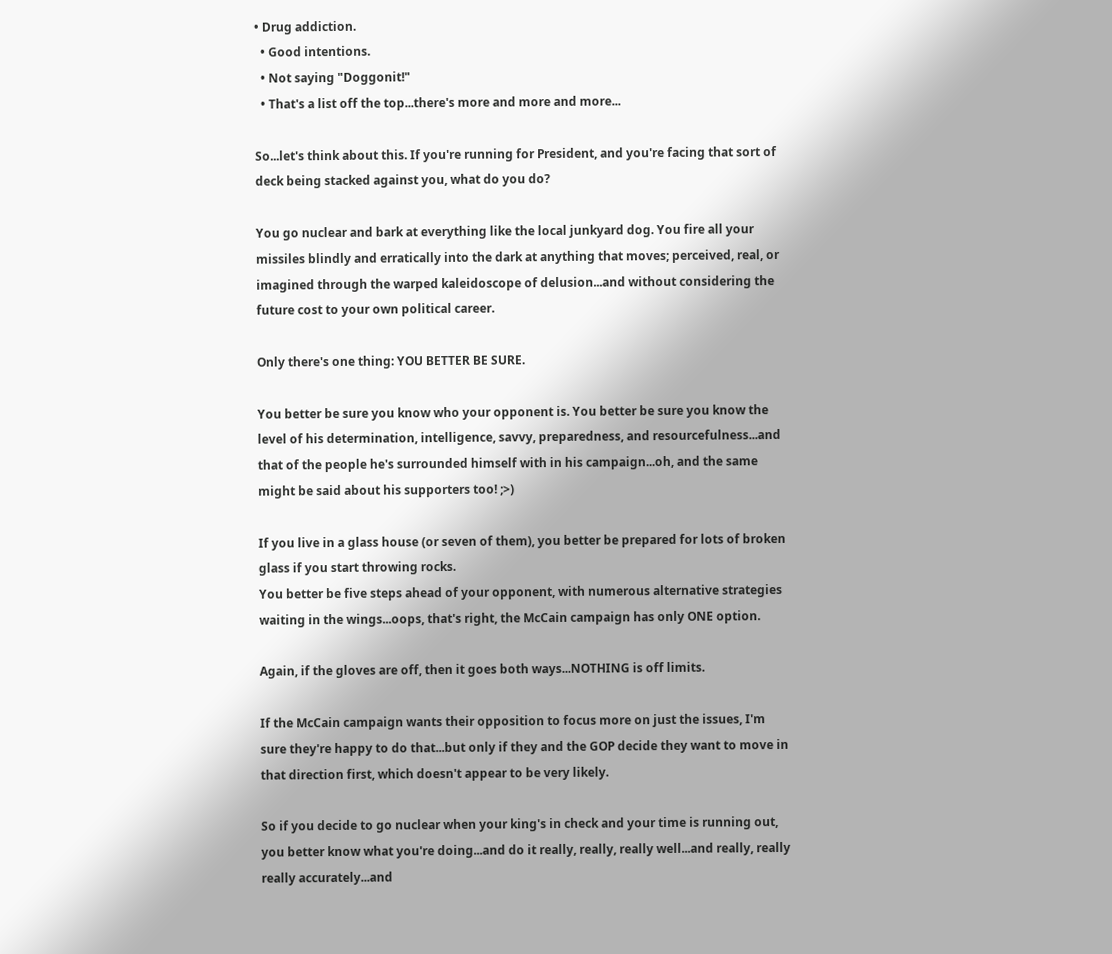• Drug addiction.
  • Good intentions.
  • Not saying "Doggonit!"
  • That's a list off the top...there's more and more and more...

So...let's think about this. If you're running for President, and you're facing that sort of deck being stacked against you, what do you do?

You go nuclear and bark at everything like the local junkyard dog. You fire all your missiles blindly and erratically into the dark at anything that moves; perceived, real, or imagined through the warped kaleidoscope of delusion...and without considering the future cost to your own political career.

Only there's one thing: YOU BETTER BE SURE.

You better be sure you know who your opponent is. You better be sure you know the level of his determination, intelligence, savvy, preparedness, and resourcefulness...and that of the people he's surrounded himself with in his campaign...oh, and the same might be said about his supporters too! ;>)

If you live in a glass house (or seven of them), you better be prepared for lots of broken glass if you start throwing rocks.
You better be five steps ahead of your opponent, with numerous alternative strategies waiting in the wings...oops, that's right, the McCain campaign has only ONE option.

Again, if the gloves are off, then it goes both ways...NOTHING is off limits.

If the McCain campaign wants their opposition to focus more on just the issues, I'm sure they're happy to do that...but only if they and the GOP decide they want to move in that direction first, which doesn't appear to be very likely.

So if you decide to go nuclear when your king's in check and your time is running out, you better know what you're doing...and do it really, really, really well...and really, really really accurately...and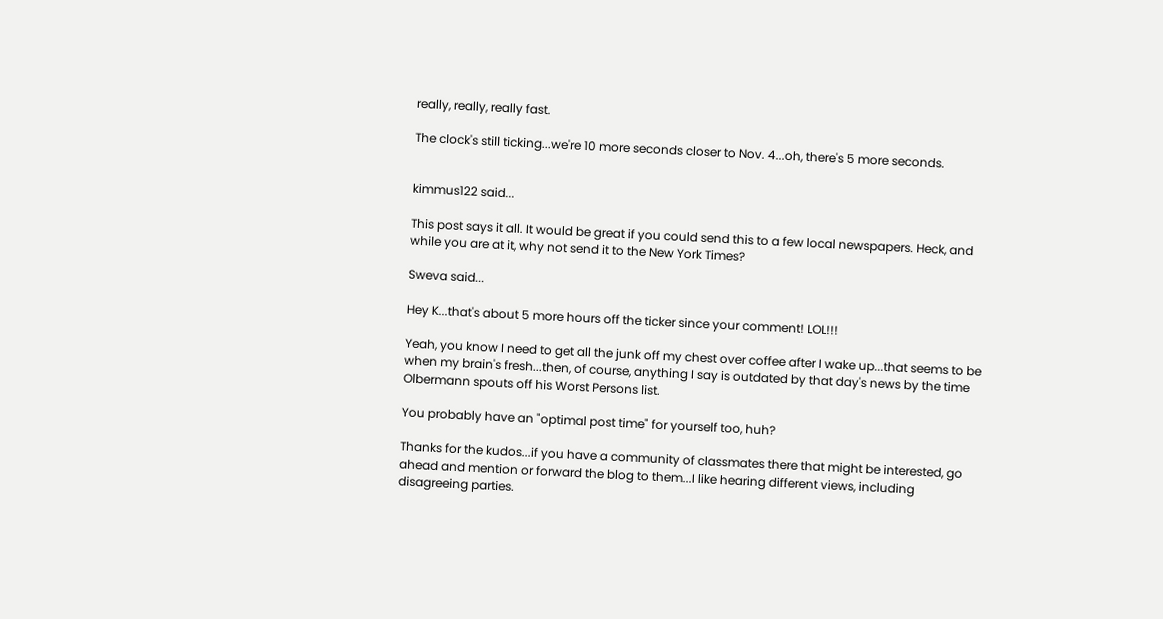really, really, really fast.

The clock's still ticking...we're 10 more seconds closer to Nov. 4...oh, there's 5 more seconds.


kimmus122 said...

This post says it all. It would be great if you could send this to a few local newspapers. Heck, and while you are at it, why not send it to the New York Times?

Sweva said...

Hey K...that's about 5 more hours off the ticker since your comment! LOL!!!

Yeah, you know I need to get all the junk off my chest over coffee after I wake up...that seems to be when my brain's fresh...then, of course, anything I say is outdated by that day's news by the time Olbermann spouts off his Worst Persons list.

You probably have an "optimal post time" for yourself too, huh?

Thanks for the kudos...if you have a community of classmates there that might be interested, go ahead and mention or forward the blog to them...I like hearing different views, including disagreeing parties.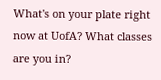What's on your plate right now at UofA? What classes are you in?